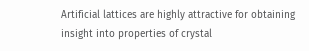Artificial lattices are highly attractive for obtaining insight into properties of crystal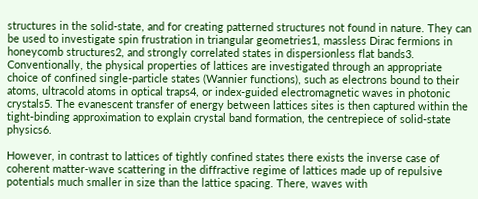structures in the solid-state, and for creating patterned structures not found in nature. They can be used to investigate spin frustration in triangular geometries1, massless Dirac fermions in honeycomb structures2, and strongly correlated states in dispersionless flat bands3. Conventionally, the physical properties of lattices are investigated through an appropriate choice of confined single-particle states (Wannier functions), such as electrons bound to their atoms, ultracold atoms in optical traps4, or index-guided electromagnetic waves in photonic crystals5. The evanescent transfer of energy between lattices sites is then captured within the tight-binding approximation to explain crystal band formation, the centrepiece of solid-state physics6.

However, in contrast to lattices of tightly confined states there exists the inverse case of coherent matter-wave scattering in the diffractive regime of lattices made up of repulsive potentials much smaller in size than the lattice spacing. There, waves with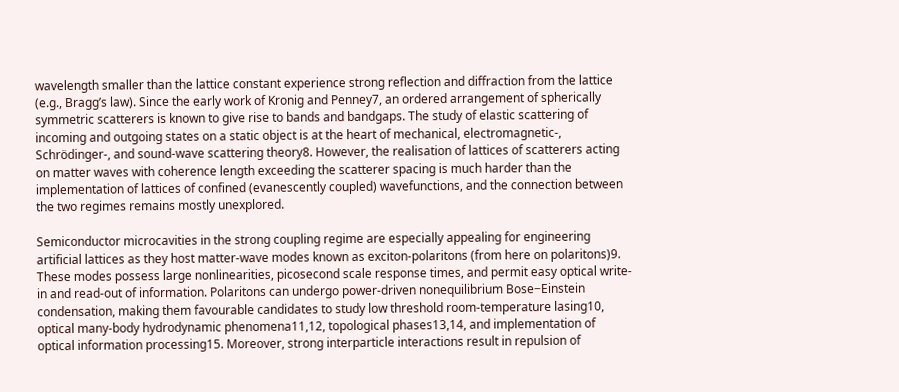wavelength smaller than the lattice constant experience strong reflection and diffraction from the lattice (e.g., Bragg’s law). Since the early work of Kronig and Penney7, an ordered arrangement of spherically symmetric scatterers is known to give rise to bands and bandgaps. The study of elastic scattering of incoming and outgoing states on a static object is at the heart of mechanical, electromagnetic-, Schrödinger-, and sound-wave scattering theory8. However, the realisation of lattices of scatterers acting on matter waves with coherence length exceeding the scatterer spacing is much harder than the implementation of lattices of confined (evanescently coupled) wavefunctions, and the connection between the two regimes remains mostly unexplored.

Semiconductor microcavities in the strong coupling regime are especially appealing for engineering artificial lattices as they host matter-wave modes known as exciton-polaritons (from here on polaritons)9. These modes possess large nonlinearities, picosecond scale response times, and permit easy optical write-in and read-out of information. Polaritons can undergo power-driven nonequilibrium Bose−Einstein condensation, making them favourable candidates to study low threshold room-temperature lasing10, optical many-body hydrodynamic phenomena11,12, topological phases13,14, and implementation of optical information processing15. Moreover, strong interparticle interactions result in repulsion of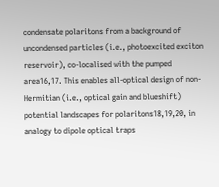condensate polaritons from a background of uncondensed particles (i.e., photoexcited exciton reservoir), co-localised with the pumped area16,17. This enables all-optical design of non-Hermitian (i.e., optical gain and blueshift) potential landscapes for polaritons18,19,20, in analogy to dipole optical traps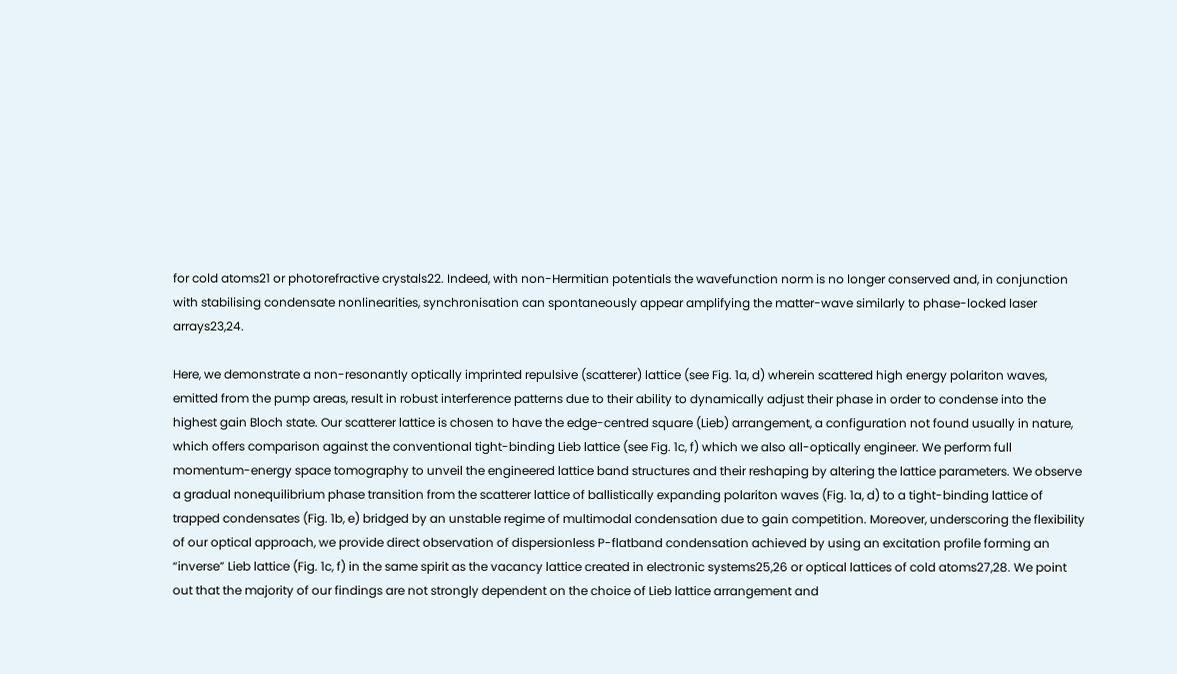for cold atoms21 or photorefractive crystals22. Indeed, with non-Hermitian potentials the wavefunction norm is no longer conserved and, in conjunction with stabilising condensate nonlinearities, synchronisation can spontaneously appear amplifying the matter-wave similarly to phase-locked laser arrays23,24.

Here, we demonstrate a non-resonantly optically imprinted repulsive (scatterer) lattice (see Fig. 1a, d) wherein scattered high energy polariton waves, emitted from the pump areas, result in robust interference patterns due to their ability to dynamically adjust their phase in order to condense into the highest gain Bloch state. Our scatterer lattice is chosen to have the edge-centred square (Lieb) arrangement, a configuration not found usually in nature, which offers comparison against the conventional tight-binding Lieb lattice (see Fig. 1c, f) which we also all-optically engineer. We perform full momentum-energy space tomography to unveil the engineered lattice band structures and their reshaping by altering the lattice parameters. We observe a gradual nonequilibrium phase transition from the scatterer lattice of ballistically expanding polariton waves (Fig. 1a, d) to a tight-binding lattice of trapped condensates (Fig. 1b, e) bridged by an unstable regime of multimodal condensation due to gain competition. Moreover, underscoring the flexibility of our optical approach, we provide direct observation of dispersionless P-flatband condensation achieved by using an excitation profile forming an “inverse” Lieb lattice (Fig. 1c, f) in the same spirit as the vacancy lattice created in electronic systems25,26 or optical lattices of cold atoms27,28. We point out that the majority of our findings are not strongly dependent on the choice of Lieb lattice arrangement and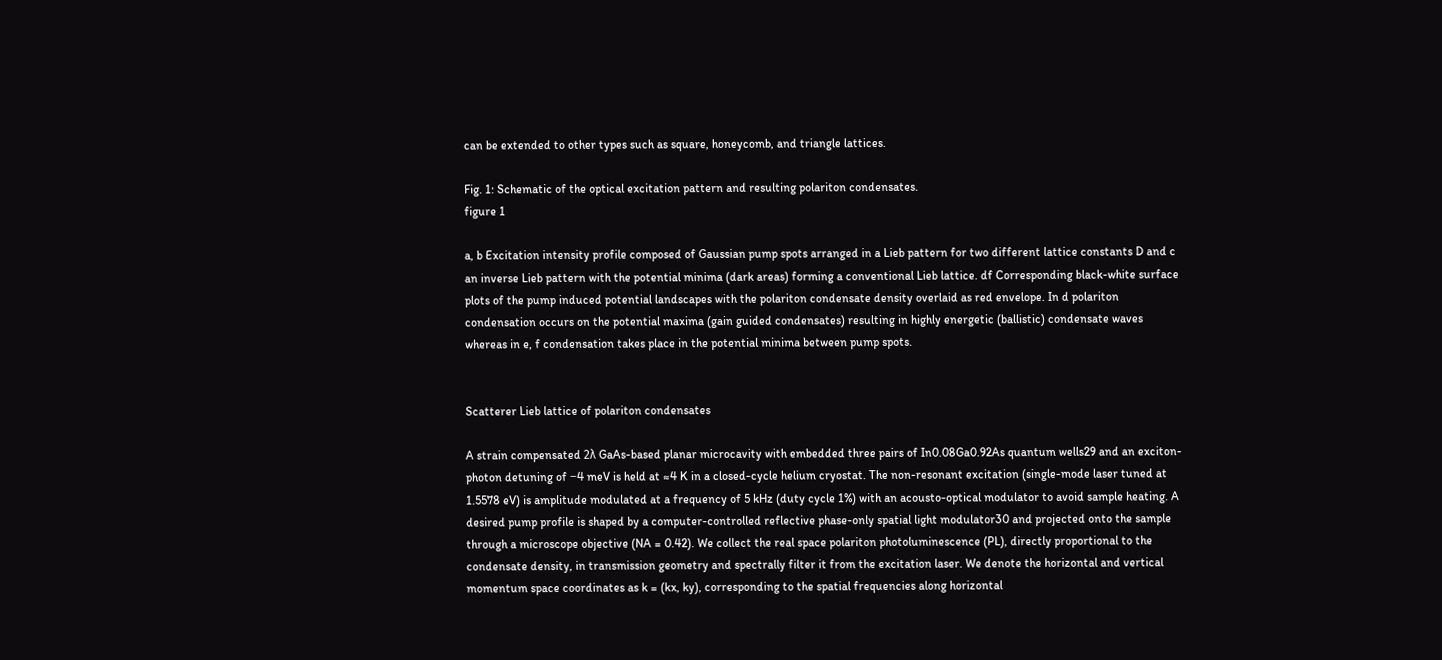can be extended to other types such as square, honeycomb, and triangle lattices.

Fig. 1: Schematic of the optical excitation pattern and resulting polariton condensates.
figure 1

a, b Excitation intensity profile composed of Gaussian pump spots arranged in a Lieb pattern for two different lattice constants D and c an inverse Lieb pattern with the potential minima (dark areas) forming a conventional Lieb lattice. df Corresponding black-white surface plots of the pump induced potential landscapes with the polariton condensate density overlaid as red envelope. In d polariton condensation occurs on the potential maxima (gain guided condensates) resulting in highly energetic (ballistic) condensate waves whereas in e, f condensation takes place in the potential minima between pump spots.


Scatterer Lieb lattice of polariton condensates

A strain compensated 2λ GaAs-based planar microcavity with embedded three pairs of In0.08Ga0.92As quantum wells29 and an exciton-photon detuning of −4 meV is held at ≈4 K in a closed-cycle helium cryostat. The non-resonant excitation (single-mode laser tuned at 1.5578 eV) is amplitude modulated at a frequency of 5 kHz (duty cycle 1%) with an acousto-optical modulator to avoid sample heating. A desired pump profile is shaped by a computer-controlled reflective phase-only spatial light modulator30 and projected onto the sample through a microscope objective (NA = 0.42). We collect the real space polariton photoluminescence (PL), directly proportional to the condensate density, in transmission geometry and spectrally filter it from the excitation laser. We denote the horizontal and vertical momentum space coordinates as k = (kx, ky), corresponding to the spatial frequencies along horizontal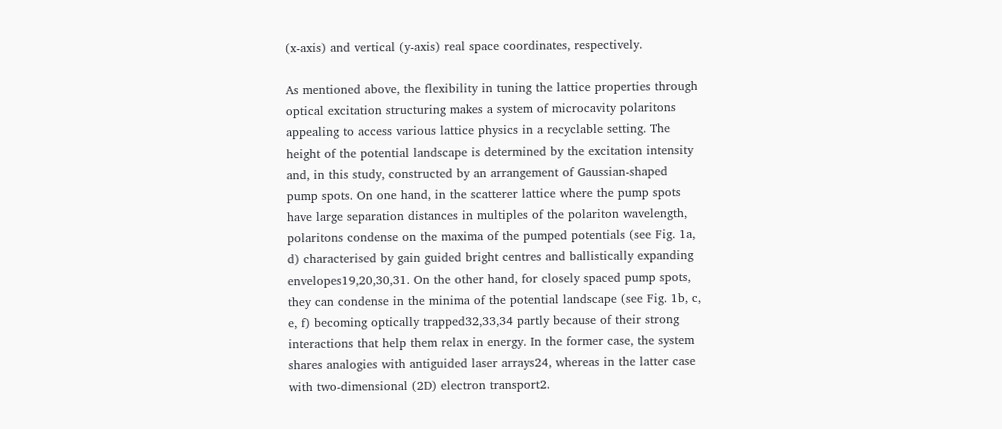(x-axis) and vertical (y-axis) real space coordinates, respectively.

As mentioned above, the flexibility in tuning the lattice properties through optical excitation structuring makes a system of microcavity polaritons appealing to access various lattice physics in a recyclable setting. The height of the potential landscape is determined by the excitation intensity and, in this study, constructed by an arrangement of Gaussian-shaped pump spots. On one hand, in the scatterer lattice where the pump spots have large separation distances in multiples of the polariton wavelength, polaritons condense on the maxima of the pumped potentials (see Fig. 1a, d) characterised by gain guided bright centres and ballistically expanding envelopes19,20,30,31. On the other hand, for closely spaced pump spots, they can condense in the minima of the potential landscape (see Fig. 1b, c, e, f) becoming optically trapped32,33,34 partly because of their strong interactions that help them relax in energy. In the former case, the system shares analogies with antiguided laser arrays24, whereas in the latter case with two-dimensional (2D) electron transport2.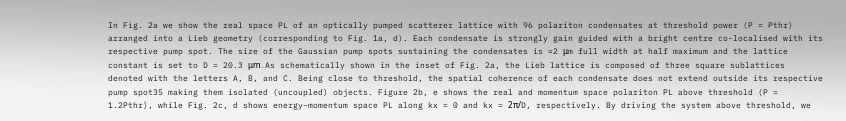In Fig. 2a we show the real space PL of an optically pumped scatterer lattice with 96 polariton condensates at threshold power (P = Pthr) arranged into a Lieb geometry (corresponding to Fig. 1a, d). Each condensate is strongly gain guided with a bright centre co-localised with its respective pump spot. The size of the Gaussian pump spots sustaining the condensates is ≈2 μm full width at half maximum and the lattice constant is set to D = 20.3 μm. As schematically shown in the inset of Fig. 2a, the Lieb lattice is composed of three square sublattices denoted with the letters A, B, and C. Being close to threshold, the spatial coherence of each condensate does not extend outside its respective pump spot35 making them isolated (uncoupled) objects. Figure 2b, e shows the real and momentum space polariton PL above threshold (P = 1.2Pthr), while Fig. 2c, d shows energy−momentum space PL along kx = 0 and kx = 2π/D, respectively. By driving the system above threshold, we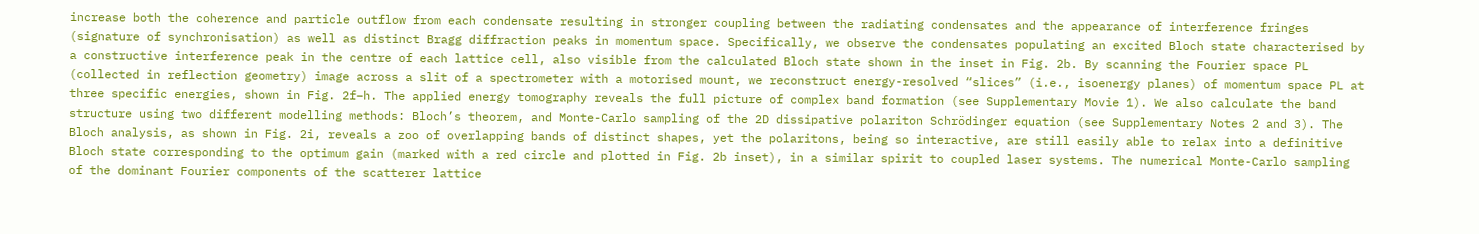increase both the coherence and particle outflow from each condensate resulting in stronger coupling between the radiating condensates and the appearance of interference fringes (signature of synchronisation) as well as distinct Bragg diffraction peaks in momentum space. Specifically, we observe the condensates populating an excited Bloch state characterised by a constructive interference peak in the centre of each lattice cell, also visible from the calculated Bloch state shown in the inset in Fig. 2b. By scanning the Fourier space PL (collected in reflection geometry) image across a slit of a spectrometer with a motorised mount, we reconstruct energy-resolved “slices” (i.e., isoenergy planes) of momentum space PL at three specific energies, shown in Fig. 2f–h. The applied energy tomography reveals the full picture of complex band formation (see Supplementary Movie 1). We also calculate the band structure using two different modelling methods: Bloch’s theorem, and Monte-Carlo sampling of the 2D dissipative polariton Schrödinger equation (see Supplementary Notes 2 and 3). The Bloch analysis, as shown in Fig. 2i, reveals a zoo of overlapping bands of distinct shapes, yet the polaritons, being so interactive, are still easily able to relax into a definitive Bloch state corresponding to the optimum gain (marked with a red circle and plotted in Fig. 2b inset), in a similar spirit to coupled laser systems. The numerical Monte-Carlo sampling of the dominant Fourier components of the scatterer lattice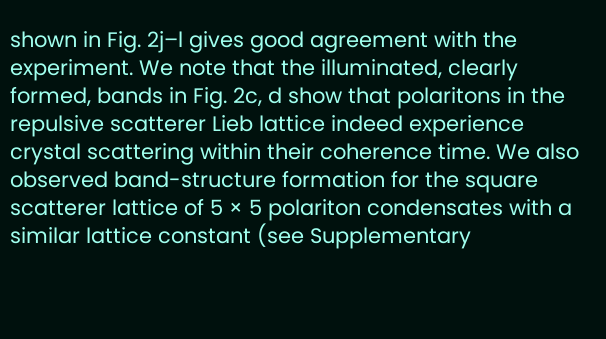shown in Fig. 2j–l gives good agreement with the experiment. We note that the illuminated, clearly formed, bands in Fig. 2c, d show that polaritons in the repulsive scatterer Lieb lattice indeed experience crystal scattering within their coherence time. We also observed band-structure formation for the square scatterer lattice of 5 × 5 polariton condensates with a similar lattice constant (see Supplementary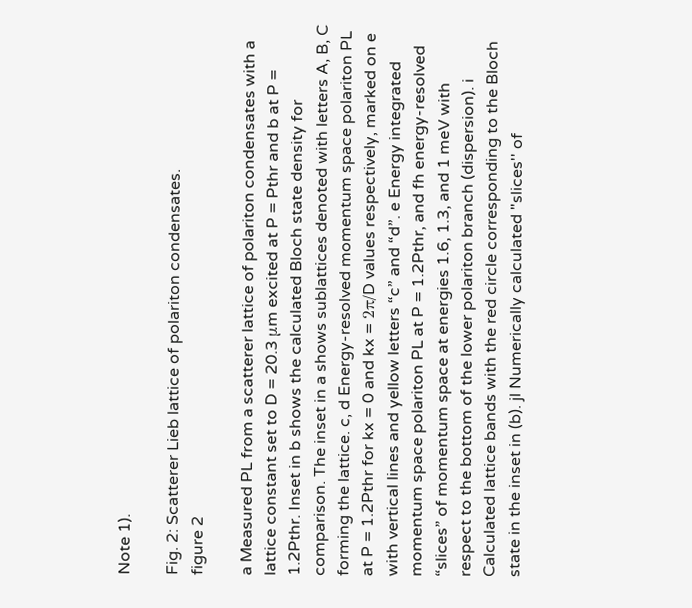Note 1).

Fig. 2: Scatterer Lieb lattice of polariton condensates.
figure 2

a Measured PL from a scatterer lattice of polariton condensates with a lattice constant set to D = 20.3 μm excited at P = Pthr and b at P = 1.2Pthr. Inset in b shows the calculated Bloch state density for comparison. The inset in a shows sublattices denoted with letters A, B, C forming the lattice. c, d Energy-resolved momentum space polariton PL at P = 1.2Pthr for kx = 0 and kx = 2π/D values respectively, marked on e with vertical lines and yellow letters “c” and “d”. e Energy integrated momentum space polariton PL at P = 1.2Pthr, and fh energy-resolved “slices” of momentum space at energies 1.6, 1.3, and 1 meV with respect to the bottom of the lower polariton branch (dispersion). i Calculated lattice bands with the red circle corresponding to the Bloch state in the inset in (b). jl Numerically calculated "slices'' of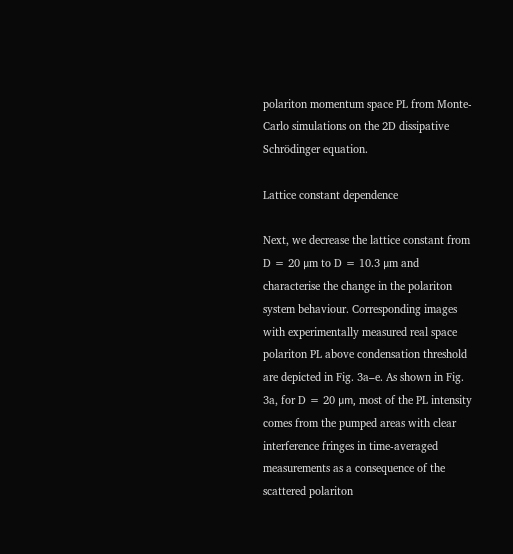polariton momentum space PL from Monte-Carlo simulations on the 2D dissipative Schrödinger equation.

Lattice constant dependence

Next, we decrease the lattice constant from D = 20 μm to D = 10.3 μm and characterise the change in the polariton system behaviour. Corresponding images with experimentally measured real space polariton PL above condensation threshold are depicted in Fig. 3a–e. As shown in Fig. 3a, for D = 20 μm, most of the PL intensity comes from the pumped areas with clear interference fringes in time-averaged measurements as a consequence of the scattered polariton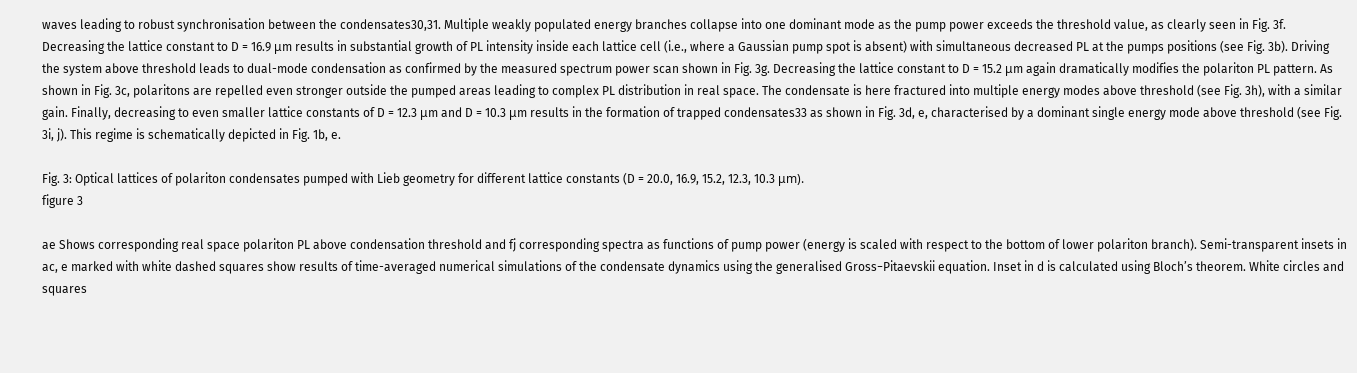waves leading to robust synchronisation between the condensates30,31. Multiple weakly populated energy branches collapse into one dominant mode as the pump power exceeds the threshold value, as clearly seen in Fig. 3f. Decreasing the lattice constant to D = 16.9 μm results in substantial growth of PL intensity inside each lattice cell (i.e., where a Gaussian pump spot is absent) with simultaneous decreased PL at the pumps positions (see Fig. 3b). Driving the system above threshold leads to dual-mode condensation as confirmed by the measured spectrum power scan shown in Fig. 3g. Decreasing the lattice constant to D = 15.2 μm again dramatically modifies the polariton PL pattern. As shown in Fig. 3c, polaritons are repelled even stronger outside the pumped areas leading to complex PL distribution in real space. The condensate is here fractured into multiple energy modes above threshold (see Fig. 3h), with a similar gain. Finally, decreasing to even smaller lattice constants of D = 12.3 μm and D = 10.3 μm results in the formation of trapped condensates33 as shown in Fig. 3d, e, characterised by a dominant single energy mode above threshold (see Fig. 3i, j). This regime is schematically depicted in Fig. 1b, e.

Fig. 3: Optical lattices of polariton condensates pumped with Lieb geometry for different lattice constants (D = 20.0, 16.9, 15.2, 12.3, 10.3 μm).
figure 3

ae Shows corresponding real space polariton PL above condensation threshold and fj corresponding spectra as functions of pump power (energy is scaled with respect to the bottom of lower polariton branch). Semi-transparent insets in ac, e marked with white dashed squares show results of time-averaged numerical simulations of the condensate dynamics using the generalised Gross−Pitaevskii equation. Inset in d is calculated using Bloch’s theorem. White circles and squares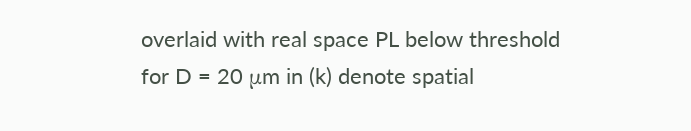overlaid with real space PL below threshold for D = 20 μm in (k) denote spatial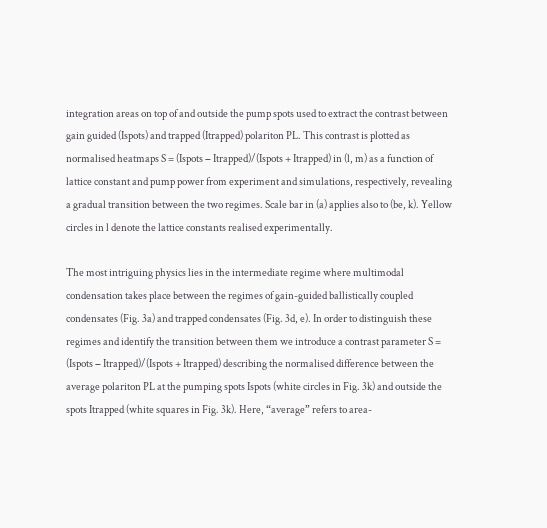integration areas on top of and outside the pump spots used to extract the contrast between gain guided (Ispots) and trapped (Itrapped) polariton PL. This contrast is plotted as normalised heatmaps S = (Ispots − Itrapped)/(Ispots + Itrapped) in (l, m) as a function of lattice constant and pump power from experiment and simulations, respectively, revealing a gradual transition between the two regimes. Scale bar in (a) applies also to (be, k). Yellow circles in l denote the lattice constants realised experimentally.

The most intriguing physics lies in the intermediate regime where multimodal condensation takes place between the regimes of gain-guided ballistically coupled condensates (Fig. 3a) and trapped condensates (Fig. 3d, e). In order to distinguish these regimes and identify the transition between them we introduce a contrast parameter S = (Ispots − Itrapped)/(Ispots + Itrapped) describing the normalised difference between the average polariton PL at the pumping spots Ispots (white circles in Fig. 3k) and outside the spots Itrapped (white squares in Fig. 3k). Here, “average” refers to area-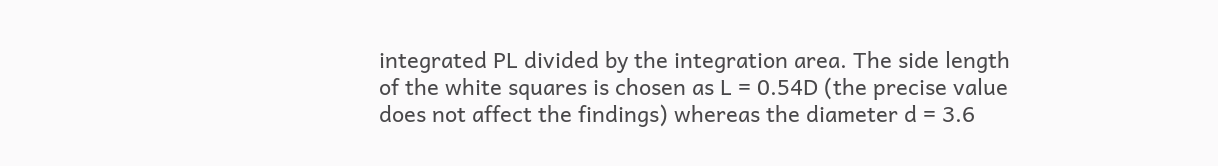integrated PL divided by the integration area. The side length of the white squares is chosen as L = 0.54D (the precise value does not affect the findings) whereas the diameter d = 3.6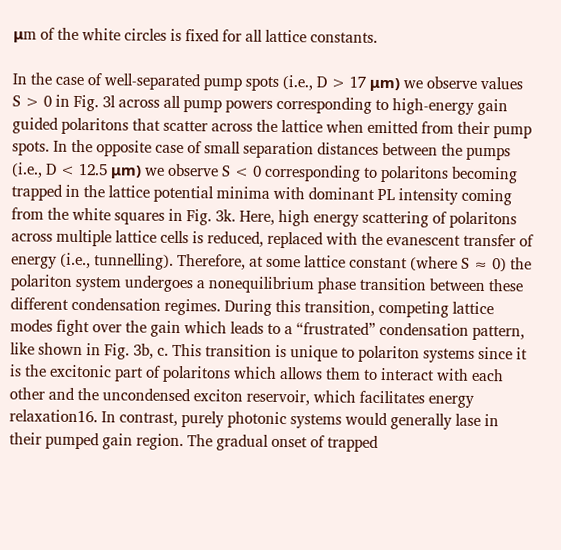μm of the white circles is fixed for all lattice constants.

In the case of well-separated pump spots (i.e., D > 17 μm) we observe values S > 0 in Fig. 3l across all pump powers corresponding to high-energy gain guided polaritons that scatter across the lattice when emitted from their pump spots. In the opposite case of small separation distances between the pumps (i.e., D < 12.5 μm) we observe S < 0 corresponding to polaritons becoming trapped in the lattice potential minima with dominant PL intensity coming from the white squares in Fig. 3k. Here, high energy scattering of polaritons across multiple lattice cells is reduced, replaced with the evanescent transfer of energy (i.e., tunnelling). Therefore, at some lattice constant (where S ≈ 0) the polariton system undergoes a nonequilibrium phase transition between these different condensation regimes. During this transition, competing lattice modes fight over the gain which leads to a “frustrated” condensation pattern, like shown in Fig. 3b, c. This transition is unique to polariton systems since it is the excitonic part of polaritons which allows them to interact with each other and the uncondensed exciton reservoir, which facilitates energy relaxation16. In contrast, purely photonic systems would generally lase in their pumped gain region. The gradual onset of trapped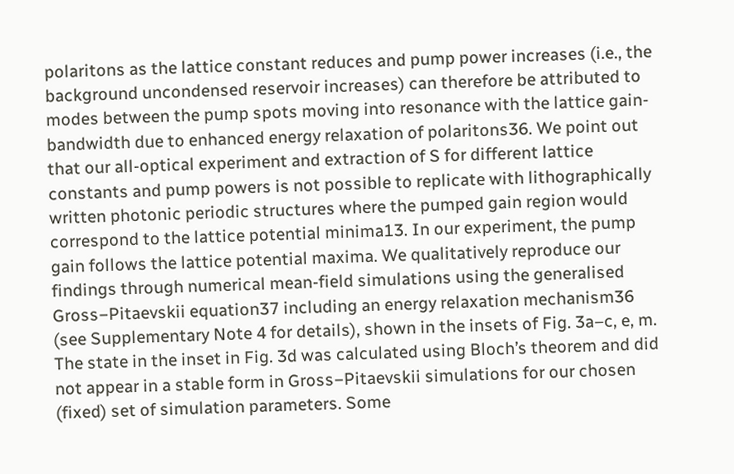polaritons as the lattice constant reduces and pump power increases (i.e., the background uncondensed reservoir increases) can therefore be attributed to modes between the pump spots moving into resonance with the lattice gain-bandwidth due to enhanced energy relaxation of polaritons36. We point out that our all-optical experiment and extraction of S for different lattice constants and pump powers is not possible to replicate with lithographically written photonic periodic structures where the pumped gain region would correspond to the lattice potential minima13. In our experiment, the pump gain follows the lattice potential maxima. We qualitatively reproduce our findings through numerical mean-field simulations using the generalised Gross−Pitaevskii equation37 including an energy relaxation mechanism36 (see Supplementary Note 4 for details), shown in the insets of Fig. 3a–c, e, m. The state in the inset in Fig. 3d was calculated using Bloch’s theorem and did not appear in a stable form in Gross−Pitaevskii simulations for our chosen (fixed) set of simulation parameters. Some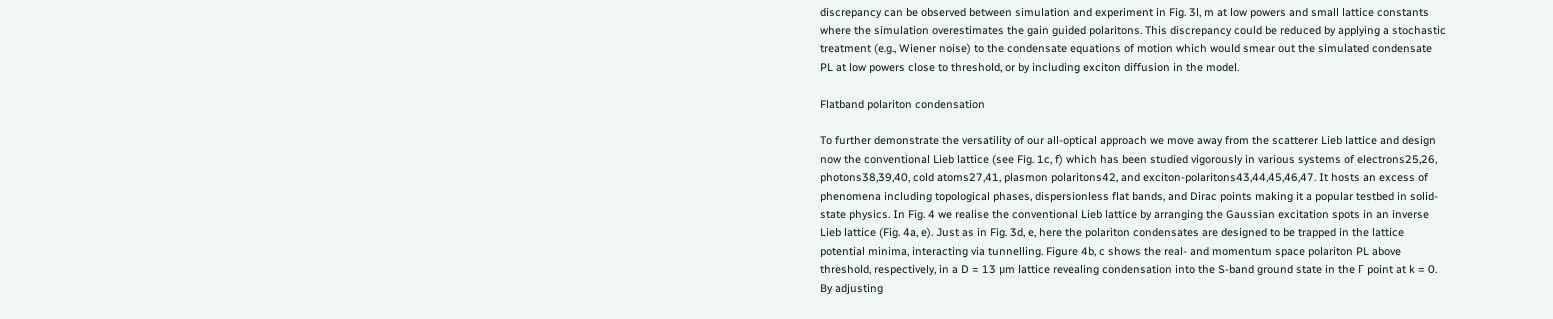discrepancy can be observed between simulation and experiment in Fig. 3l, m at low powers and small lattice constants where the simulation overestimates the gain guided polaritons. This discrepancy could be reduced by applying a stochastic treatment (e.g., Wiener noise) to the condensate equations of motion which would smear out the simulated condensate PL at low powers close to threshold, or by including exciton diffusion in the model.

Flatband polariton condensation

To further demonstrate the versatility of our all-optical approach we move away from the scatterer Lieb lattice and design now the conventional Lieb lattice (see Fig. 1c, f) which has been studied vigorously in various systems of electrons25,26, photons38,39,40, cold atoms27,41, plasmon polaritons42, and exciton-polaritons43,44,45,46,47. It hosts an excess of phenomena including topological phases, dispersionless flat bands, and Dirac points making it a popular testbed in solid-state physics. In Fig. 4 we realise the conventional Lieb lattice by arranging the Gaussian excitation spots in an inverse Lieb lattice (Fig. 4a, e). Just as in Fig. 3d, e, here the polariton condensates are designed to be trapped in the lattice potential minima, interacting via tunnelling. Figure 4b, c shows the real- and momentum space polariton PL above threshold, respectively, in a D = 13 μm lattice revealing condensation into the S-band ground state in the Γ point at k = 0. By adjusting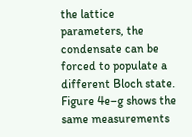the lattice parameters, the condensate can be forced to populate a different Bloch state. Figure 4e–g shows the same measurements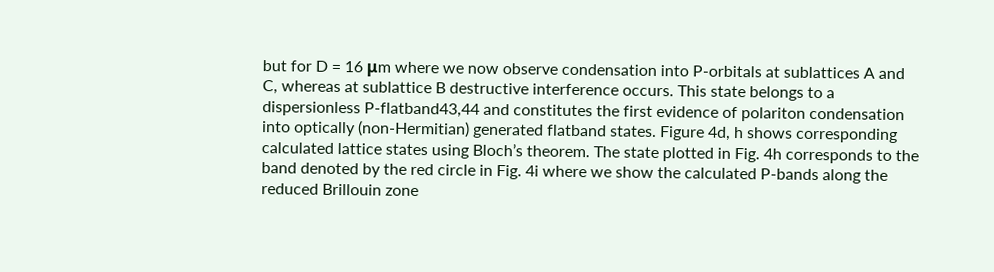but for D = 16 μm where we now observe condensation into P-orbitals at sublattices A and C, whereas at sublattice B destructive interference occurs. This state belongs to a dispersionless P-flatband43,44 and constitutes the first evidence of polariton condensation into optically (non-Hermitian) generated flatband states. Figure 4d, h shows corresponding calculated lattice states using Bloch’s theorem. The state plotted in Fig. 4h corresponds to the band denoted by the red circle in Fig. 4i where we show the calculated P-bands along the reduced Brillouin zone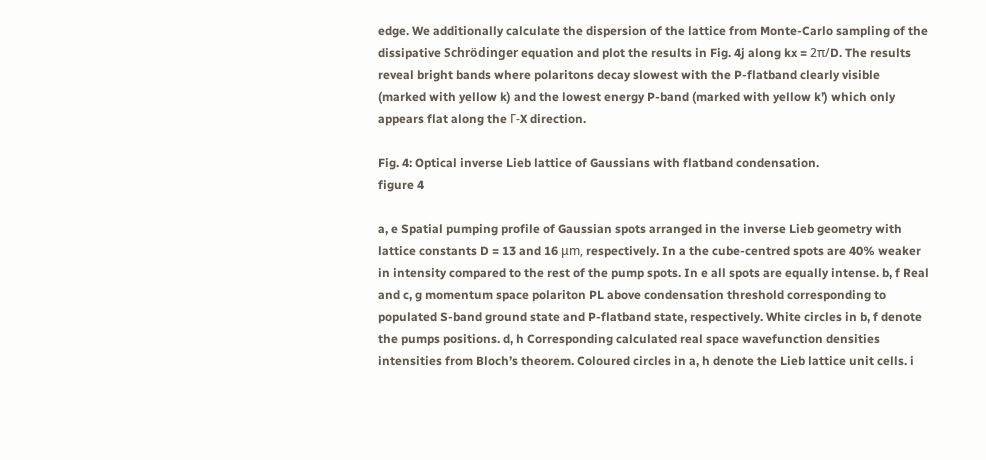edge. We additionally calculate the dispersion of the lattice from Monte-Carlo sampling of the dissipative Schrödinger equation and plot the results in Fig. 4j along kx = 2π/D. The results reveal bright bands where polaritons decay slowest with the P-flatband clearly visible (marked with yellow k) and the lowest energy P-band (marked with yellow k’) which only appears flat along the Γ-X direction.

Fig. 4: Optical inverse Lieb lattice of Gaussians with flatband condensation.
figure 4

a, e Spatial pumping profile of Gaussian spots arranged in the inverse Lieb geometry with lattice constants D = 13 and 16 μm, respectively. In a the cube-centred spots are 40% weaker in intensity compared to the rest of the pump spots. In e all spots are equally intense. b, f Real and c, g momentum space polariton PL above condensation threshold corresponding to populated S-band ground state and P-flatband state, respectively. White circles in b, f denote the pumps positions. d, h Corresponding calculated real space wavefunction densities intensities from Bloch’s theorem. Coloured circles in a, h denote the Lieb lattice unit cells. i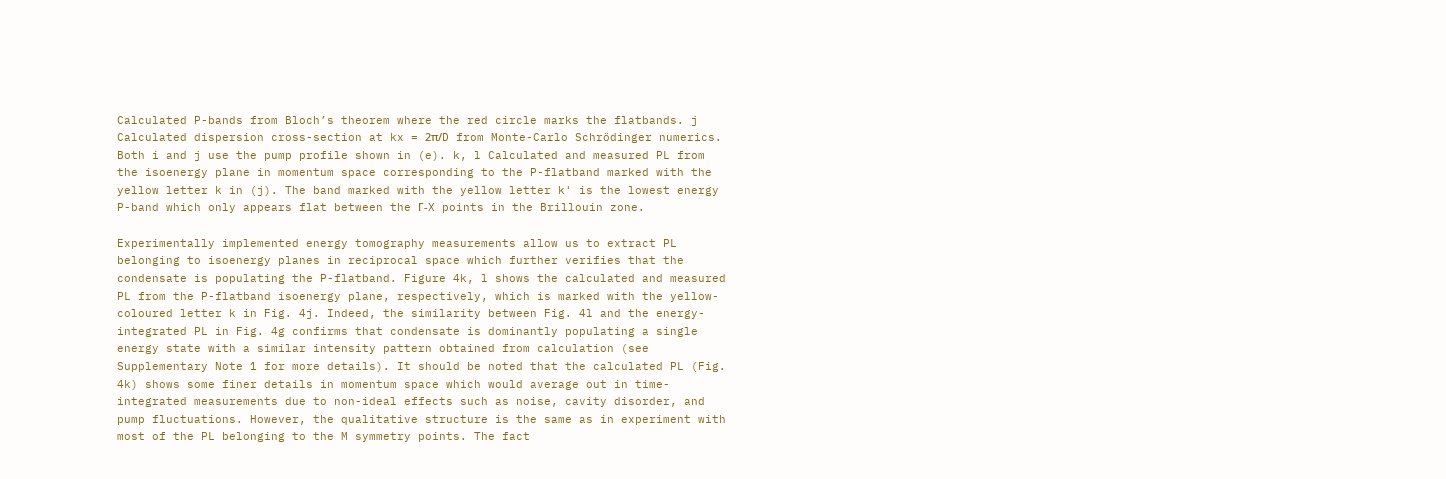Calculated P-bands from Bloch’s theorem where the red circle marks the flatbands. j Calculated dispersion cross-section at kx = 2π/D from Monte-Carlo Schrödinger numerics. Both i and j use the pump profile shown in (e). k, l Calculated and measured PL from the isoenergy plane in momentum space corresponding to the P-flatband marked with the yellow letter k in (j). The band marked with the yellow letter k' is the lowest energy P-band which only appears flat between the Γ-X points in the Brillouin zone.

Experimentally implemented energy tomography measurements allow us to extract PL belonging to isoenergy planes in reciprocal space which further verifies that the condensate is populating the P-flatband. Figure 4k, l shows the calculated and measured PL from the P-flatband isoenergy plane, respectively, which is marked with the yellow-coloured letter k in Fig. 4j. Indeed, the similarity between Fig. 4l and the energy-integrated PL in Fig. 4g confirms that condensate is dominantly populating a single energy state with a similar intensity pattern obtained from calculation (see Supplementary Note 1 for more details). It should be noted that the calculated PL (Fig. 4k) shows some finer details in momentum space which would average out in time-integrated measurements due to non-ideal effects such as noise, cavity disorder, and pump fluctuations. However, the qualitative structure is the same as in experiment with most of the PL belonging to the M symmetry points. The fact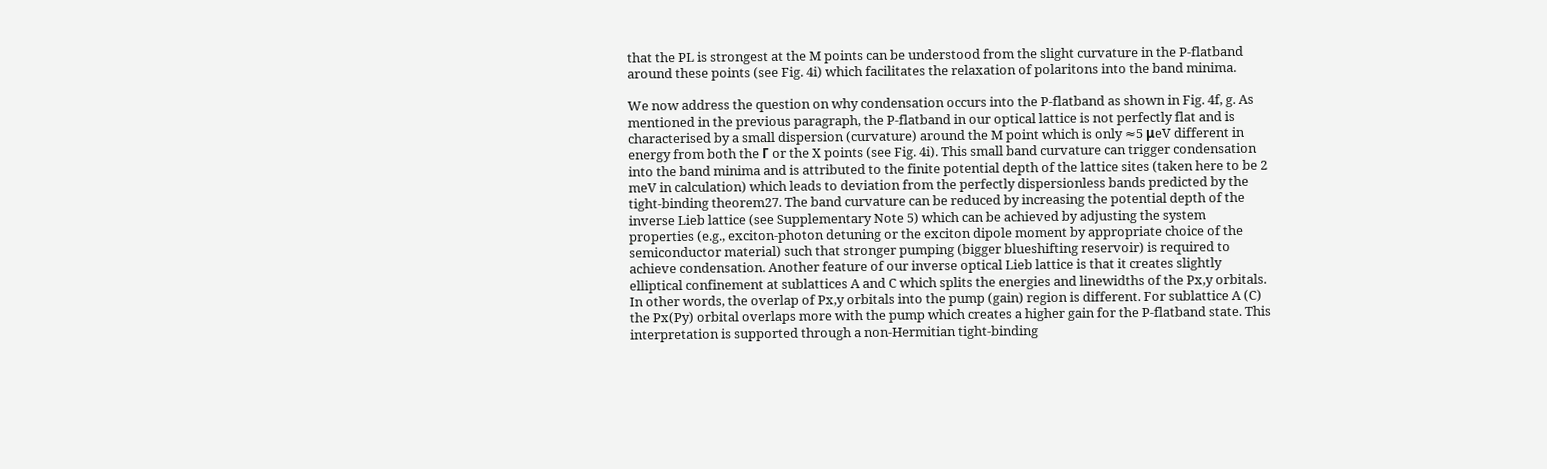that the PL is strongest at the M points can be understood from the slight curvature in the P-flatband around these points (see Fig. 4i) which facilitates the relaxation of polaritons into the band minima.

We now address the question on why condensation occurs into the P-flatband as shown in Fig. 4f, g. As mentioned in the previous paragraph, the P-flatband in our optical lattice is not perfectly flat and is characterised by a small dispersion (curvature) around the M point which is only ≈5 μeV different in energy from both the Γ or the X points (see Fig. 4i). This small band curvature can trigger condensation into the band minima and is attributed to the finite potential depth of the lattice sites (taken here to be 2 meV in calculation) which leads to deviation from the perfectly dispersionless bands predicted by the tight-binding theorem27. The band curvature can be reduced by increasing the potential depth of the inverse Lieb lattice (see Supplementary Note 5) which can be achieved by adjusting the system properties (e.g., exciton-photon detuning or the exciton dipole moment by appropriate choice of the semiconductor material) such that stronger pumping (bigger blueshifting reservoir) is required to achieve condensation. Another feature of our inverse optical Lieb lattice is that it creates slightly elliptical confinement at sublattices A and C which splits the energies and linewidths of the Px,y orbitals. In other words, the overlap of Px,y orbitals into the pump (gain) region is different. For sublattice A (C) the Px(Py) orbital overlaps more with the pump which creates a higher gain for the P-flatband state. This interpretation is supported through a non-Hermitian tight-binding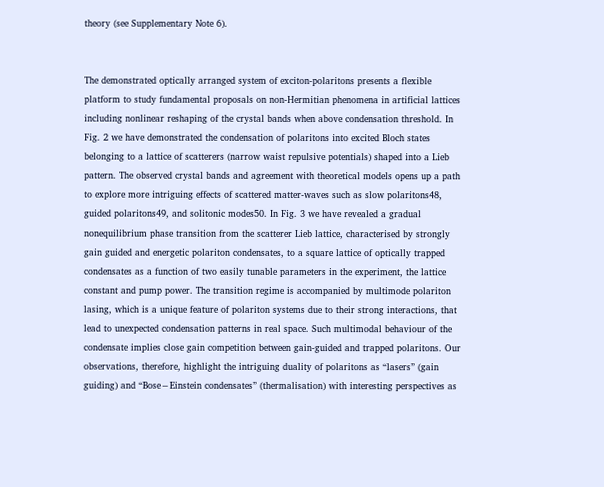theory (see Supplementary Note 6).


The demonstrated optically arranged system of exciton-polaritons presents a flexible platform to study fundamental proposals on non-Hermitian phenomena in artificial lattices including nonlinear reshaping of the crystal bands when above condensation threshold. In Fig. 2 we have demonstrated the condensation of polaritons into excited Bloch states belonging to a lattice of scatterers (narrow waist repulsive potentials) shaped into a Lieb pattern. The observed crystal bands and agreement with theoretical models opens up a path to explore more intriguing effects of scattered matter-waves such as slow polaritons48, guided polaritons49, and solitonic modes50. In Fig. 3 we have revealed a gradual nonequilibrium phase transition from the scatterer Lieb lattice, characterised by strongly gain guided and energetic polariton condensates, to a square lattice of optically trapped condensates as a function of two easily tunable parameters in the experiment, the lattice constant and pump power. The transition regime is accompanied by multimode polariton lasing, which is a unique feature of polariton systems due to their strong interactions, that lead to unexpected condensation patterns in real space. Such multimodal behaviour of the condensate implies close gain competition between gain-guided and trapped polaritons. Our observations, therefore, highlight the intriguing duality of polaritons as “lasers” (gain guiding) and “Bose−Einstein condensates” (thermalisation) with interesting perspectives as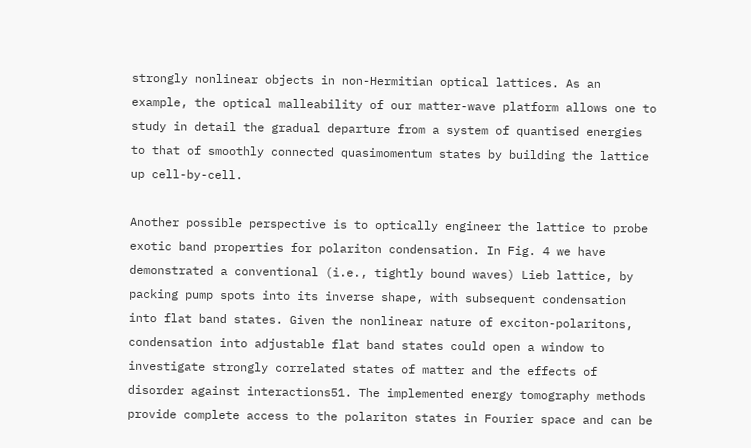strongly nonlinear objects in non-Hermitian optical lattices. As an example, the optical malleability of our matter-wave platform allows one to study in detail the gradual departure from a system of quantised energies to that of smoothly connected quasimomentum states by building the lattice up cell-by-cell.

Another possible perspective is to optically engineer the lattice to probe exotic band properties for polariton condensation. In Fig. 4 we have demonstrated a conventional (i.e., tightly bound waves) Lieb lattice, by packing pump spots into its inverse shape, with subsequent condensation into flat band states. Given the nonlinear nature of exciton-polaritons, condensation into adjustable flat band states could open a window to investigate strongly correlated states of matter and the effects of disorder against interactions51. The implemented energy tomography methods provide complete access to the polariton states in Fourier space and can be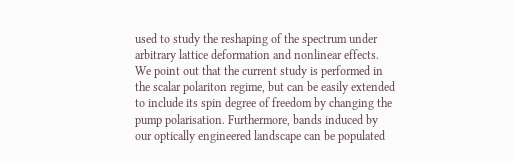used to study the reshaping of the spectrum under arbitrary lattice deformation and nonlinear effects. We point out that the current study is performed in the scalar polariton regime, but can be easily extended to include its spin degree of freedom by changing the pump polarisation. Furthermore, bands induced by our optically engineered landscape can be populated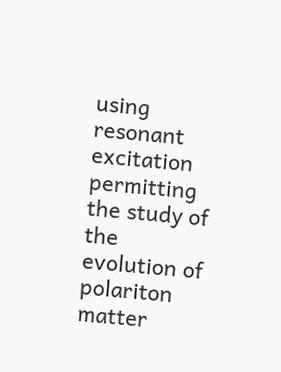using resonant excitation permitting the study of the evolution of polariton matter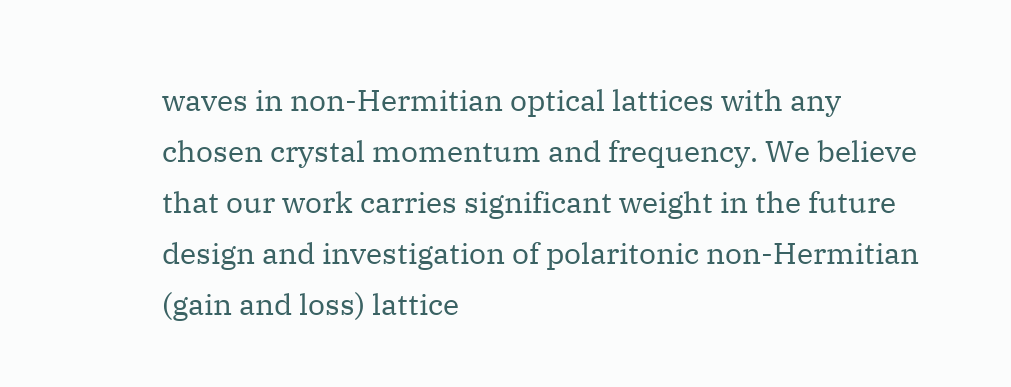waves in non-Hermitian optical lattices with any chosen crystal momentum and frequency. We believe that our work carries significant weight in the future design and investigation of polaritonic non-Hermitian (gain and loss) lattice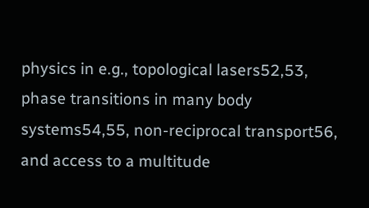physics in e.g., topological lasers52,53, phase transitions in many body systems54,55, non-reciprocal transport56, and access to a multitude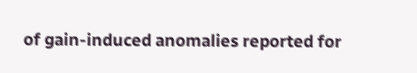of gain-induced anomalies reported for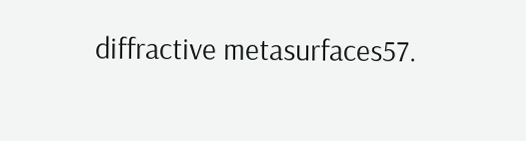diffractive metasurfaces57.